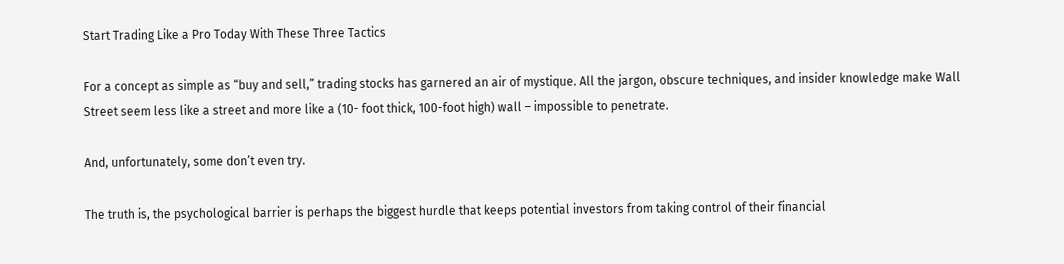Start Trading Like a Pro Today With These Three Tactics

For a concept as simple as “buy and sell,” trading stocks has garnered an air of mystique. All the jargon, obscure techniques, and insider knowledge make Wall Street seem less like a street and more like a (10- foot thick, 100-foot high) wall – impossible to penetrate.

And, unfortunately, some don’t even try.

The truth is, the psychological barrier is perhaps the biggest hurdle that keeps potential investors from taking control of their financial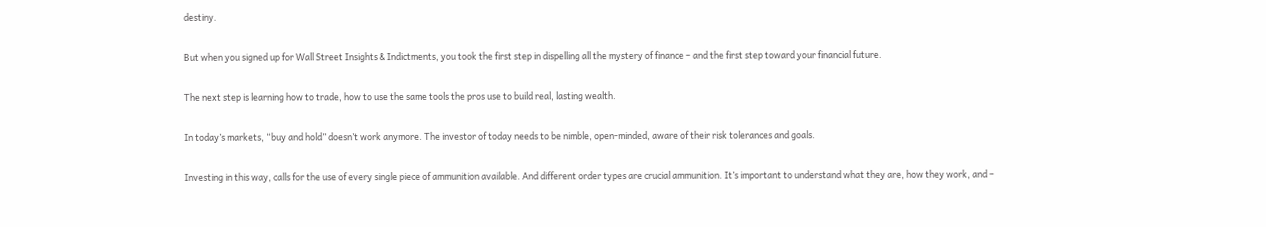destiny.

But when you signed up for Wall Street Insights & Indictments, you took the first step in dispelling all the mystery of finance – and the first step toward your financial future.

The next step is learning how to trade, how to use the same tools the pros use to build real, lasting wealth.

In today’s markets, “buy and hold” doesn’t work anymore. The investor of today needs to be nimble, open-minded, aware of their risk tolerances and goals.

Investing in this way, calls for the use of every single piece of ammunition available. And different order types are crucial ammunition. It’s important to understand what they are, how they work, and –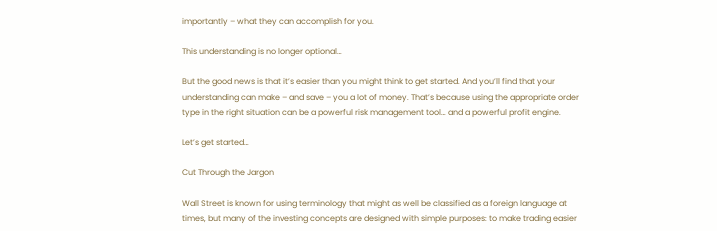importantly – what they can accomplish for you.

This understanding is no longer optional…

But the good news is that it’s easier than you might think to get started. And you’ll find that your understanding can make – and save – you a lot of money. That’s because using the appropriate order type in the right situation can be a powerful risk management tool… and a powerful profit engine.

Let’s get started…

Cut Through the Jargon

Wall Street is known for using terminology that might as well be classified as a foreign language at times, but many of the investing concepts are designed with simple purposes: to make trading easier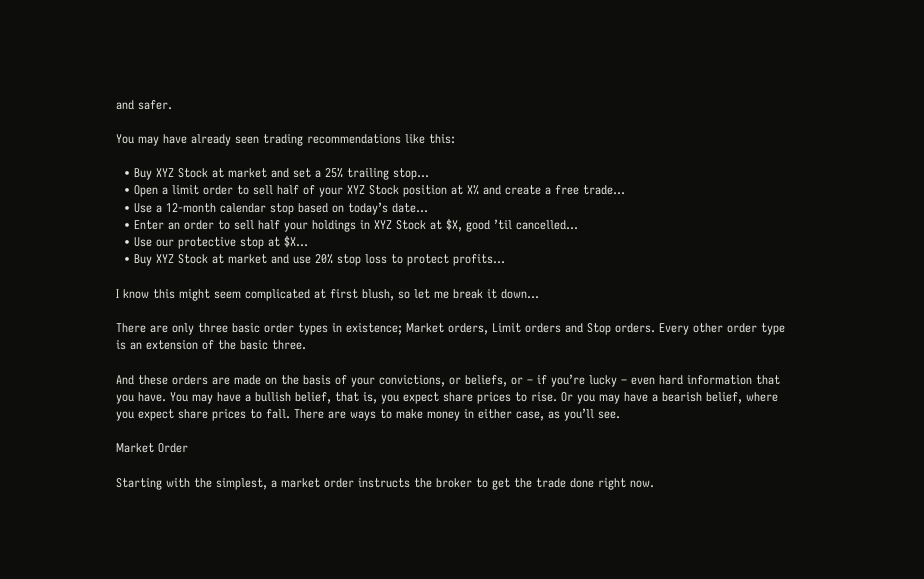and safer.

You may have already seen trading recommendations like this:

  • Buy XYZ Stock at market and set a 25% trailing stop…
  • Open a limit order to sell half of your XYZ Stock position at X% and create a free trade…
  • Use a 12-month calendar stop based on today’s date…
  • Enter an order to sell half your holdings in XYZ Stock at $X, good ’til cancelled…
  • Use our protective stop at $X…
  • Buy XYZ Stock at market and use 20% stop loss to protect profits…

I know this might seem complicated at first blush, so let me break it down…

There are only three basic order types in existence; Market orders, Limit orders and Stop orders. Every other order type is an extension of the basic three.

And these orders are made on the basis of your convictions, or beliefs, or – if you’re lucky – even hard information that you have. You may have a bullish belief, that is, you expect share prices to rise. Or you may have a bearish belief, where you expect share prices to fall. There are ways to make money in either case, as you’ll see.

Market Order

Starting with the simplest, a market order instructs the broker to get the trade done right now.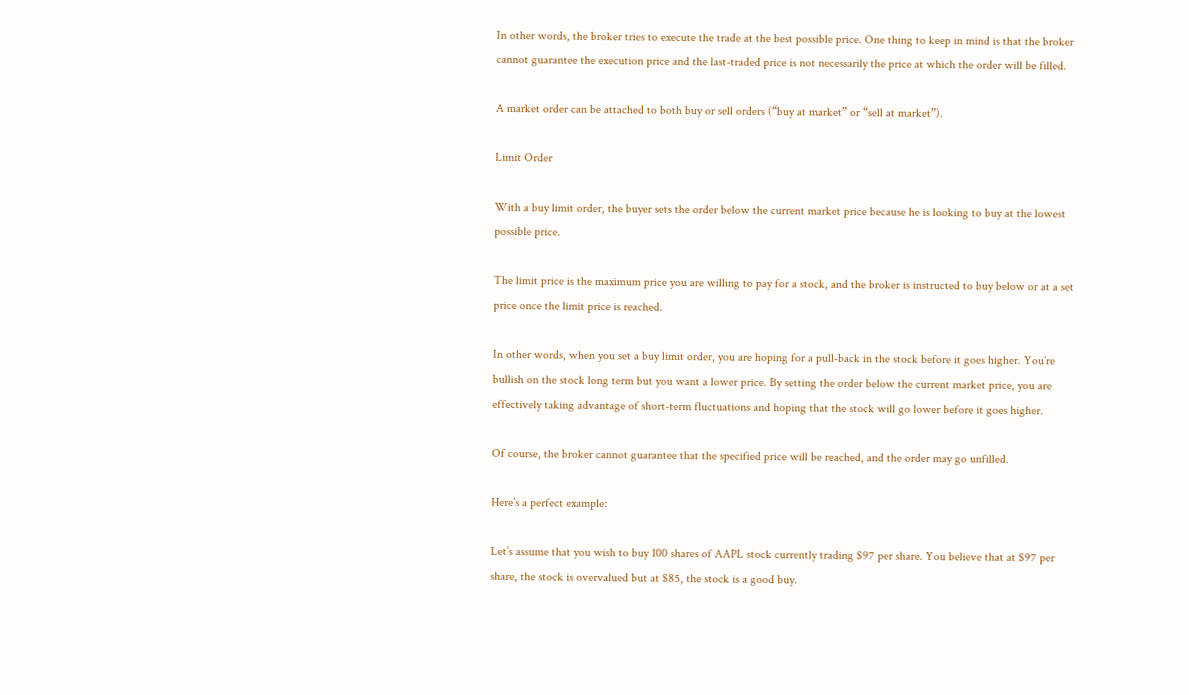In other words, the broker tries to execute the trade at the best possible price. One thing to keep in mind is that the broker cannot guarantee the execution price and the last-traded price is not necessarily the price at which the order will be filled.

A market order can be attached to both buy or sell orders (“buy at market” or “sell at market”).

Limit Order

With a buy limit order, the buyer sets the order below the current market price because he is looking to buy at the lowest possible price.

The limit price is the maximum price you are willing to pay for a stock, and the broker is instructed to buy below or at a set price once the limit price is reached.

In other words, when you set a buy limit order, you are hoping for a pull-back in the stock before it goes higher. You’re bullish on the stock long term but you want a lower price. By setting the order below the current market price, you are effectively taking advantage of short-term fluctuations and hoping that the stock will go lower before it goes higher.

Of course, the broker cannot guarantee that the specified price will be reached, and the order may go unfilled.

Here’s a perfect example:

Let’s assume that you wish to buy 100 shares of AAPL stock currently trading $97 per share. You believe that at $97 per share, the stock is overvalued but at $85, the stock is a good buy.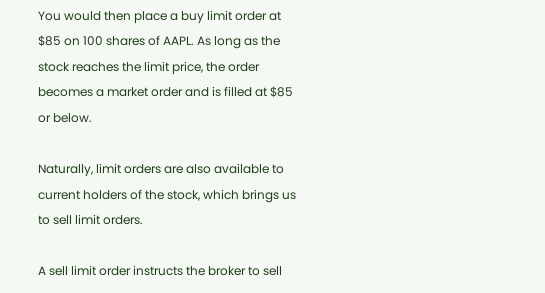You would then place a buy limit order at $85 on 100 shares of AAPL. As long as the stock reaches the limit price, the order becomes a market order and is filled at $85 or below.

Naturally, limit orders are also available to current holders of the stock, which brings us to sell limit orders.

A sell limit order instructs the broker to sell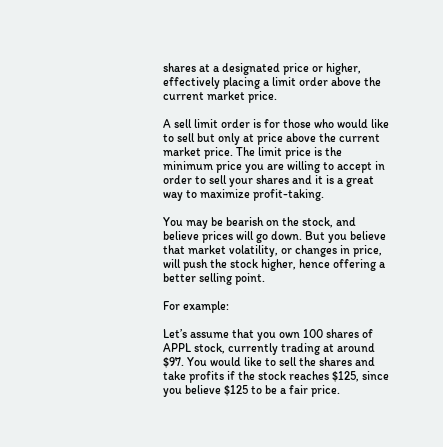shares at a designated price or higher, effectively placing a limit order above the current market price.

A sell limit order is for those who would like to sell but only at price above the current market price. The limit price is the minimum price you are willing to accept in order to sell your shares and it is a great way to maximize profit-taking.

You may be bearish on the stock, and believe prices will go down. But you believe that market volatility, or changes in price, will push the stock higher, hence offering a better selling point.

For example:

Let’s assume that you own 100 shares of APPL stock, currently trading at around $97. You would like to sell the shares and take profits if the stock reaches $125, since you believe $125 to be a fair price.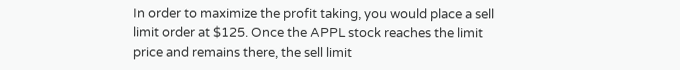In order to maximize the profit taking, you would place a sell limit order at $125. Once the APPL stock reaches the limit price and remains there, the sell limit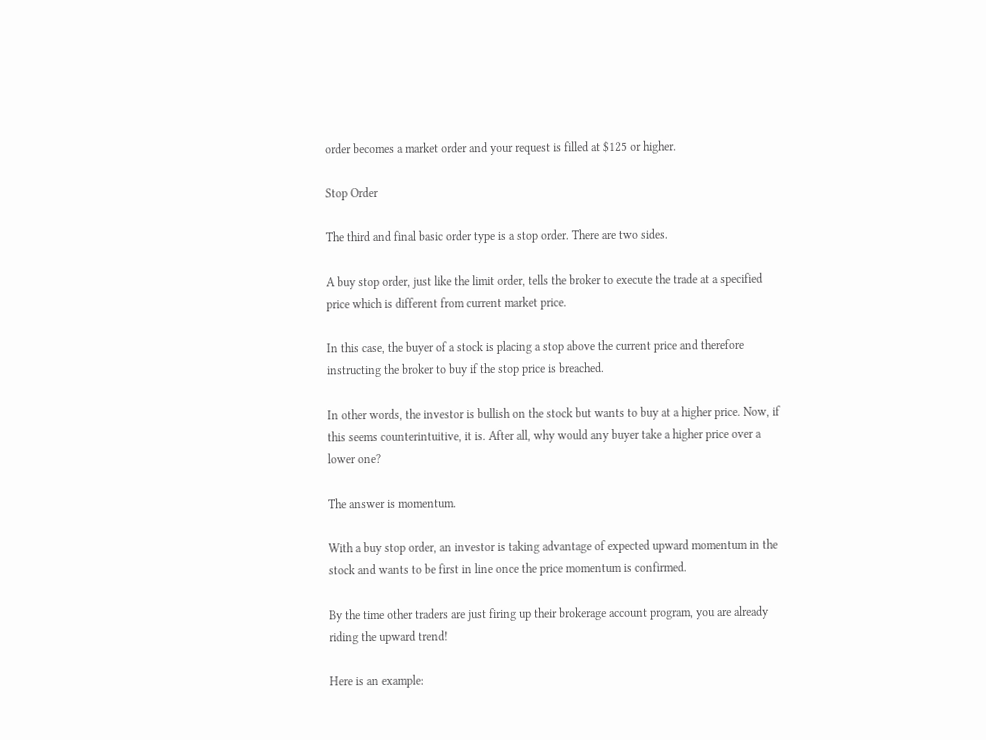order becomes a market order and your request is filled at $125 or higher.

Stop Order

The third and final basic order type is a stop order. There are two sides.

A buy stop order, just like the limit order, tells the broker to execute the trade at a specified price which is different from current market price.

In this case, the buyer of a stock is placing a stop above the current price and therefore instructing the broker to buy if the stop price is breached.

In other words, the investor is bullish on the stock but wants to buy at a higher price. Now, if this seems counterintuitive, it is. After all, why would any buyer take a higher price over a lower one?

The answer is momentum.

With a buy stop order, an investor is taking advantage of expected upward momentum in the stock and wants to be first in line once the price momentum is confirmed.

By the time other traders are just firing up their brokerage account program, you are already riding the upward trend!

Here is an example: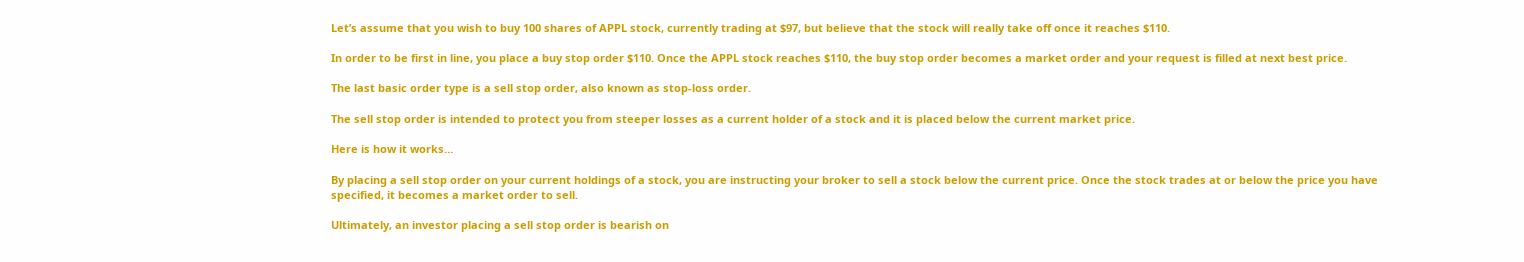Let’s assume that you wish to buy 100 shares of APPL stock, currently trading at $97, but believe that the stock will really take off once it reaches $110.

In order to be first in line, you place a buy stop order $110. Once the APPL stock reaches $110, the buy stop order becomes a market order and your request is filled at next best price.

The last basic order type is a sell stop order, also known as stop-loss order.

The sell stop order is intended to protect you from steeper losses as a current holder of a stock and it is placed below the current market price.

Here is how it works…

By placing a sell stop order on your current holdings of a stock, you are instructing your broker to sell a stock below the current price. Once the stock trades at or below the price you have specified, it becomes a market order to sell.

Ultimately, an investor placing a sell stop order is bearish on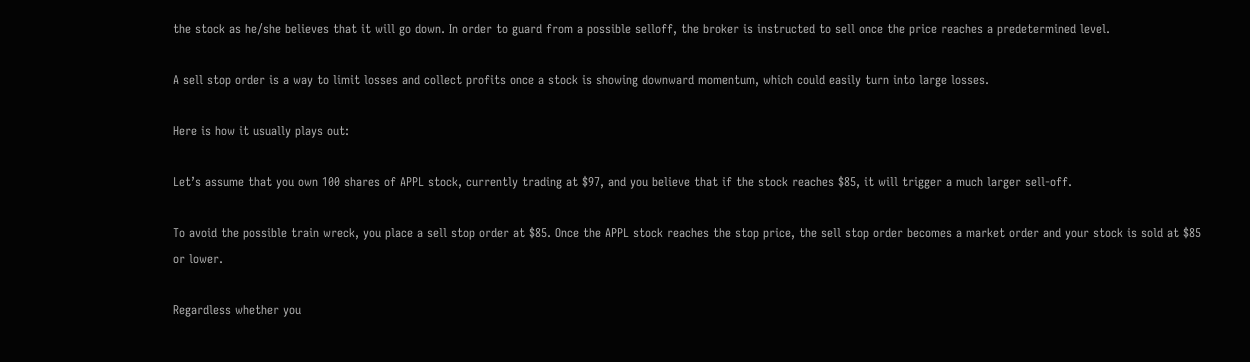the stock as he/she believes that it will go down. In order to guard from a possible selloff, the broker is instructed to sell once the price reaches a predetermined level.

A sell stop order is a way to limit losses and collect profits once a stock is showing downward momentum, which could easily turn into large losses.

Here is how it usually plays out:

Let’s assume that you own 100 shares of APPL stock, currently trading at $97, and you believe that if the stock reaches $85, it will trigger a much larger sell-off.

To avoid the possible train wreck, you place a sell stop order at $85. Once the APPL stock reaches the stop price, the sell stop order becomes a market order and your stock is sold at $85 or lower.

Regardless whether you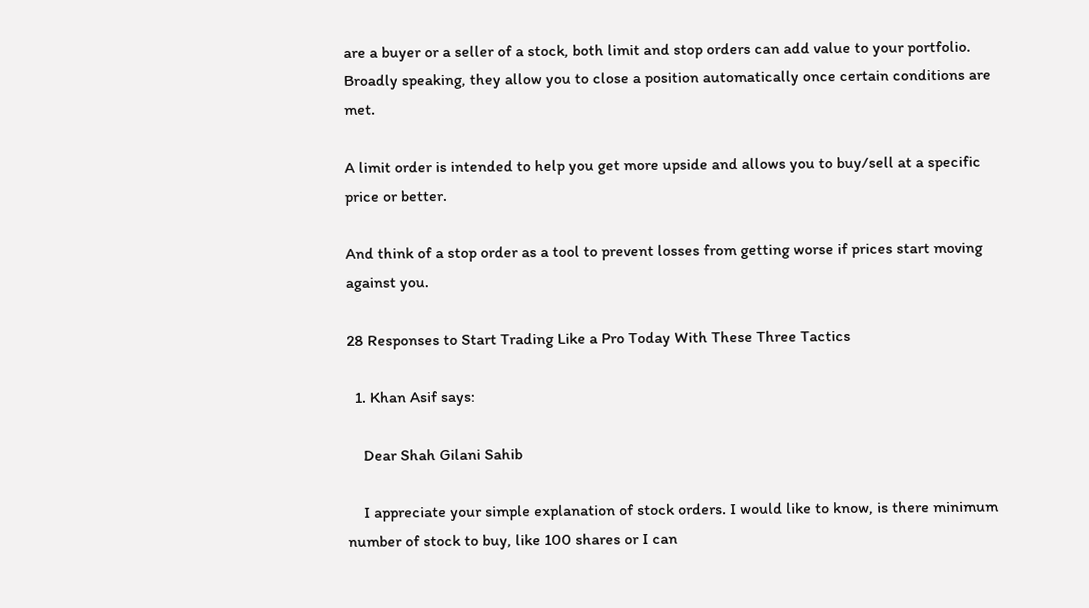are a buyer or a seller of a stock, both limit and stop orders can add value to your portfolio. Broadly speaking, they allow you to close a position automatically once certain conditions are met.

A limit order is intended to help you get more upside and allows you to buy/sell at a specific price or better.

And think of a stop order as a tool to prevent losses from getting worse if prices start moving against you.

28 Responses to Start Trading Like a Pro Today With These Three Tactics

  1. Khan Asif says:

    Dear Shah Gilani Sahib

    I appreciate your simple explanation of stock orders. I would like to know, is there minimum number of stock to buy, like 100 shares or I can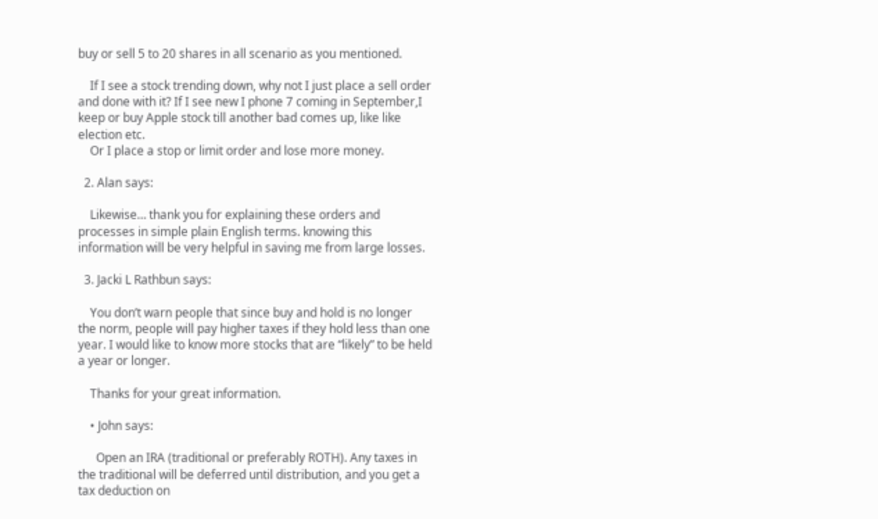buy or sell 5 to 20 shares in all scenario as you mentioned.

    If I see a stock trending down, why not I just place a sell order and done with it? If I see new I phone 7 coming in September,I keep or buy Apple stock till another bad comes up, like like election etc.
    Or I place a stop or limit order and lose more money.

  2. Alan says:

    Likewise… thank you for explaining these orders and processes in simple plain English terms. knowing this information will be very helpful in saving me from large losses.

  3. Jacki L Rathbun says:

    You don’t warn people that since buy and hold is no longer the norm, people will pay higher taxes if they hold less than one year. I would like to know more stocks that are “likely” to be held a year or longer.

    Thanks for your great information.

    • John says:

      Open an IRA (traditional or preferably ROTH). Any taxes in the traditional will be deferred until distribution, and you get a tax deduction on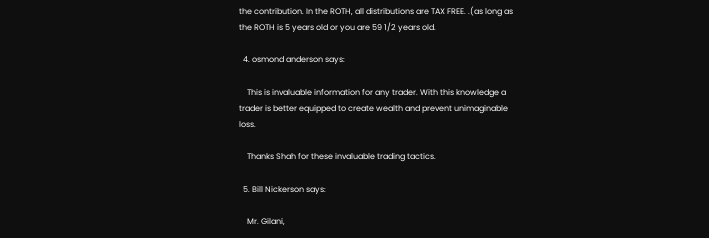the contribution. In the ROTH, all distributions are TAX FREE. .(as long as the ROTH is 5 years old or you are 59 1/2 years old.

  4. osmond anderson says:

    This is invaluable information for any trader. With this knowledge a trader is better equipped to create wealth and prevent unimaginable loss.

    Thanks Shah for these invaluable trading tactics.

  5. Bill Nickerson says:

    Mr. Gilani,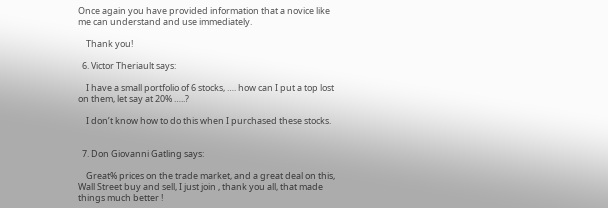Once again you have provided information that a novice like me can understand and use immediately.

    Thank you!

  6. Victor Theriault says:

    I have a small portfolio of 6 stocks, …. how can I put a top lost on them, let say at 20% …..?

    I don’t know how to do this when I purchased these stocks.


  7. Don Giovanni Gatling says:

    Great% prices on the trade market, and a great deal on this, Wall Street buy and sell, I just join , thank you all, that made things much better !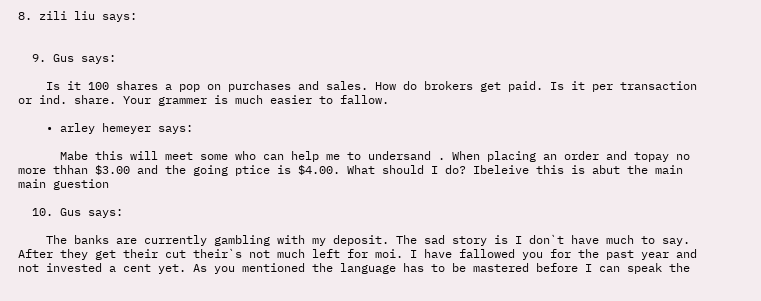8. zili liu says:


  9. Gus says:

    Is it 100 shares a pop on purchases and sales. How do brokers get paid. Is it per transaction or ind. share. Your grammer is much easier to fallow.

    • arley hemeyer says:

      Mabe this will meet some who can help me to undersand . When placing an order and topay no more thhan $3.00 and the going ptice is $4.00. What should I do? Ibeleive this is abut the main main guestion

  10. Gus says:

    The banks are currently gambling with my deposit. The sad story is I don`t have much to say. After they get their cut their`s not much left for moi. I have fallowed you for the past year and not invested a cent yet. As you mentioned the language has to be mastered before I can speak the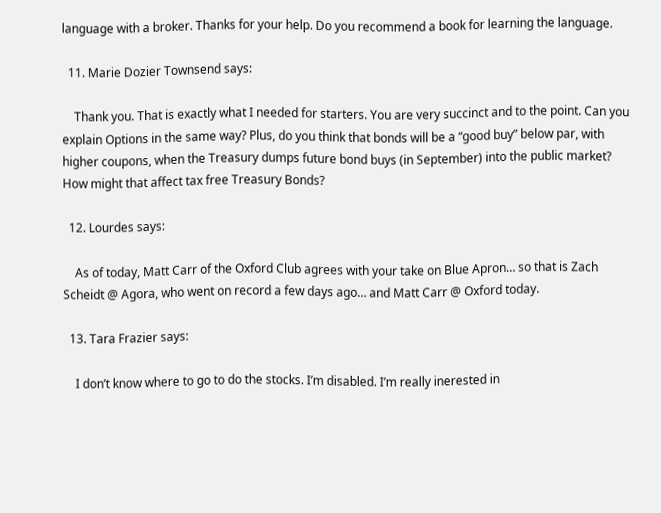language with a broker. Thanks for your help. Do you recommend a book for learning the language.

  11. Marie Dozier Townsend says:

    Thank you. That is exactly what I needed for starters. You are very succinct and to the point. Can you explain Options in the same way? Plus, do you think that bonds will be a “good buy” below par, with higher coupons, when the Treasury dumps future bond buys (in September) into the public market? How might that affect tax free Treasury Bonds?

  12. Lourdes says:

    As of today, Matt Carr of the Oxford Club agrees with your take on Blue Apron… so that is Zach Scheidt @ Agora, who went on record a few days ago… and Matt Carr @ Oxford today.

  13. Tara Frazier says:

    I don’t know where to go to do the stocks. I’m disabled. I’m really inerested in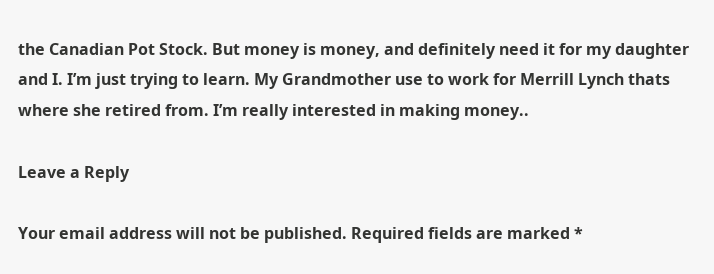the Canadian Pot Stock. But money is money, and definitely need it for my daughter and I. I’m just trying to learn. My Grandmother use to work for Merrill Lynch thats where she retired from. I’m really interested in making money..

Leave a Reply

Your email address will not be published. Required fields are marked *